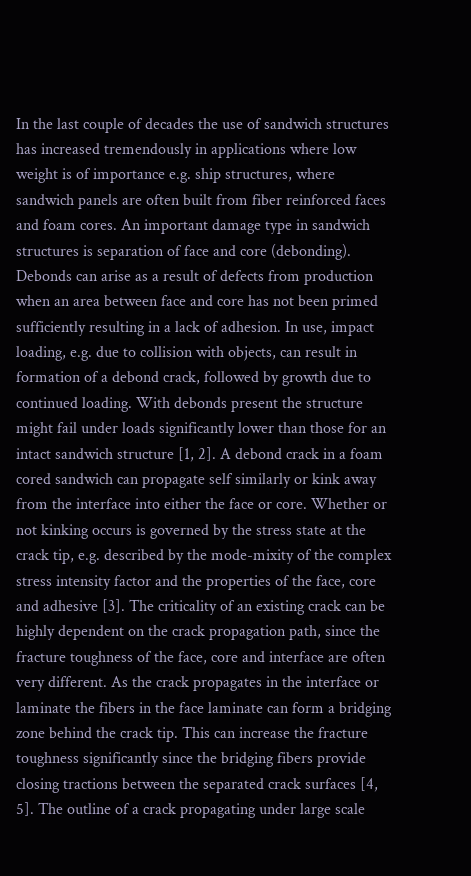In the last couple of decades the use of sandwich structures has increased tremendously in applications where low weight is of importance e.g. ship structures, where sandwich panels are often built from fiber reinforced faces and foam cores. An important damage type in sandwich structures is separation of face and core (debonding). Debonds can arise as a result of defects from production when an area between face and core has not been primed sufficiently resulting in a lack of adhesion. In use, impact loading, e.g. due to collision with objects, can result in formation of a debond crack, followed by growth due to continued loading. With debonds present the structure might fail under loads significantly lower than those for an intact sandwich structure [1, 2]. A debond crack in a foam cored sandwich can propagate self similarly or kink away from the interface into either the face or core. Whether or not kinking occurs is governed by the stress state at the crack tip, e.g. described by the mode-mixity of the complex stress intensity factor and the properties of the face, core and adhesive [3]. The criticality of an existing crack can be highly dependent on the crack propagation path, since the fracture toughness of the face, core and interface are often very different. As the crack propagates in the interface or laminate the fibers in the face laminate can form a bridging zone behind the crack tip. This can increase the fracture toughness significantly since the bridging fibers provide closing tractions between the separated crack surfaces [4, 5]. The outline of a crack propagating under large scale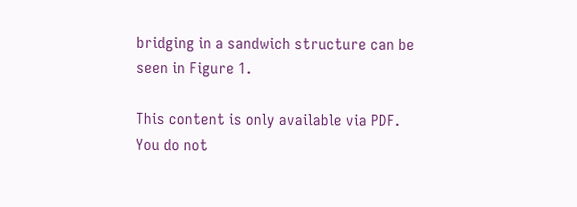bridging in a sandwich structure can be seen in Figure 1.

This content is only available via PDF.
You do not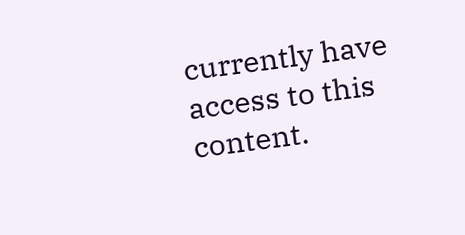currently have access to this content.